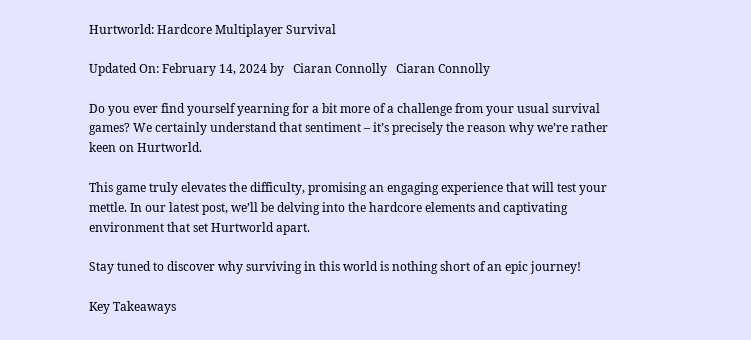Hurtworld: Hardcore Multiplayer Survival

Updated On: February 14, 2024 by   Ciaran Connolly   Ciaran Connolly

Do you ever find yourself yearning for a bit more of a challenge from your usual survival games? We certainly understand that sentiment – it’s precisely the reason why we’re rather keen on Hurtworld.

This game truly elevates the difficulty, promising an engaging experience that will test your mettle. In our latest post, we’ll be delving into the hardcore elements and captivating environment that set Hurtworld apart.

Stay tuned to discover why surviving in this world is nothing short of an epic journey!

Key Takeaways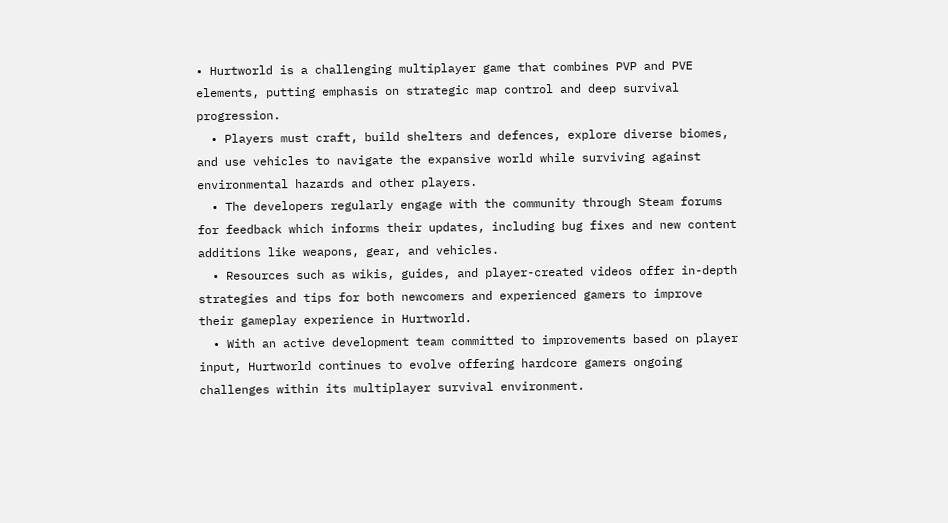• Hurtworld is a challenging multiplayer game that combines PVP and PVE elements, putting emphasis on strategic map control and deep survival progression.
  • Players must craft, build shelters and defences, explore diverse biomes, and use vehicles to navigate the expansive world while surviving against environmental hazards and other players.
  • The developers regularly engage with the community through Steam forums for feedback which informs their updates, including bug fixes and new content additions like weapons, gear, and vehicles.
  • Resources such as wikis, guides, and player-created videos offer in-depth strategies and tips for both newcomers and experienced gamers to improve their gameplay experience in Hurtworld.
  • With an active development team committed to improvements based on player input, Hurtworld continues to evolve offering hardcore gamers ongoing challenges within its multiplayer survival environment.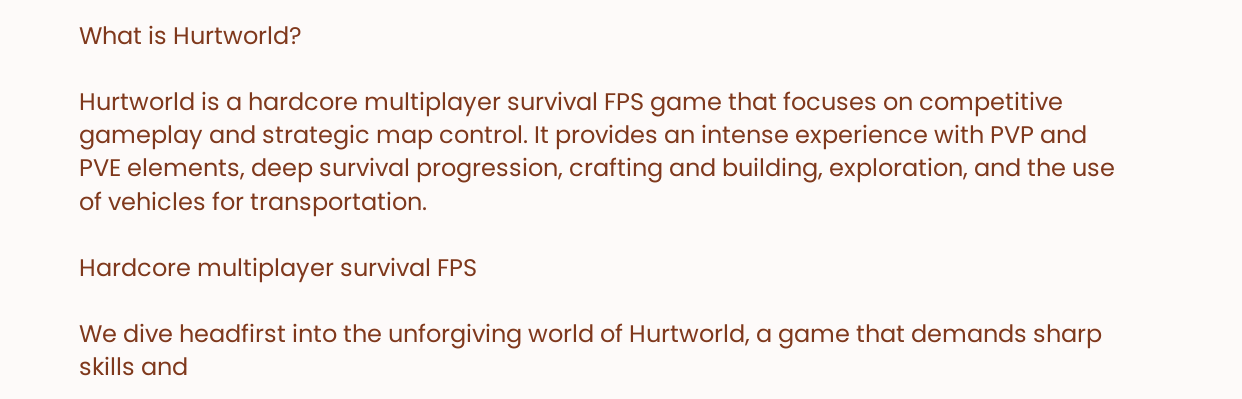What is Hurtworld?

Hurtworld is a hardcore multiplayer survival FPS game that focuses on competitive gameplay and strategic map control. It provides an intense experience with PVP and PVE elements, deep survival progression, crafting and building, exploration, and the use of vehicles for transportation.

Hardcore multiplayer survival FPS

We dive headfirst into the unforgiving world of Hurtworld, a game that demands sharp skills and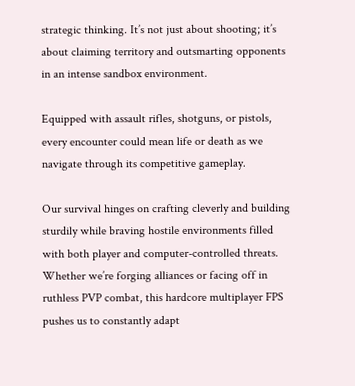strategic thinking. It’s not just about shooting; it’s about claiming territory and outsmarting opponents in an intense sandbox environment.

Equipped with assault rifles, shotguns, or pistols, every encounter could mean life or death as we navigate through its competitive gameplay.

Our survival hinges on crafting cleverly and building sturdily while braving hostile environments filled with both player and computer-controlled threats. Whether we’re forging alliances or facing off in ruthless PVP combat, this hardcore multiplayer FPS pushes us to constantly adapt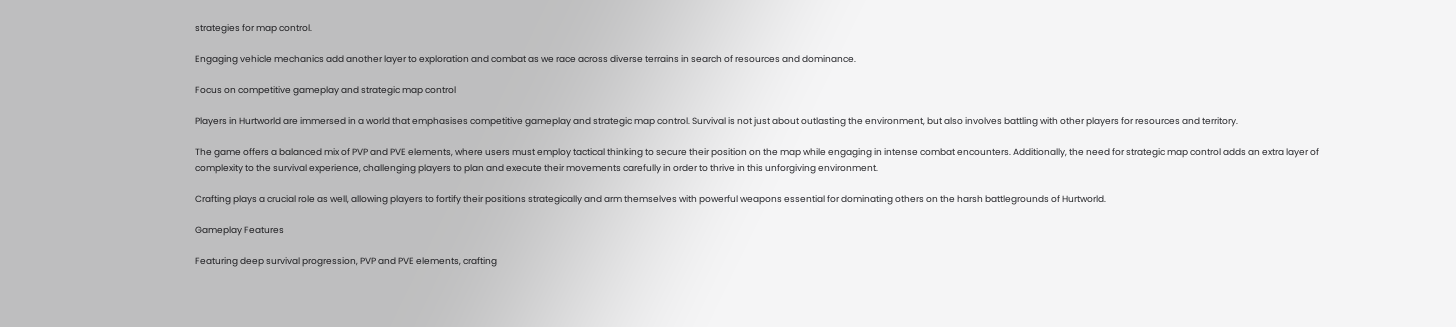strategies for map control.

Engaging vehicle mechanics add another layer to exploration and combat as we race across diverse terrains in search of resources and dominance.

Focus on competitive gameplay and strategic map control

Players in Hurtworld are immersed in a world that emphasises competitive gameplay and strategic map control. Survival is not just about outlasting the environment, but also involves battling with other players for resources and territory.

The game offers a balanced mix of PVP and PVE elements, where users must employ tactical thinking to secure their position on the map while engaging in intense combat encounters. Additionally, the need for strategic map control adds an extra layer of complexity to the survival experience, challenging players to plan and execute their movements carefully in order to thrive in this unforgiving environment.

Crafting plays a crucial role as well, allowing players to fortify their positions strategically and arm themselves with powerful weapons essential for dominating others on the harsh battlegrounds of Hurtworld.

Gameplay Features

Featuring deep survival progression, PVP and PVE elements, crafting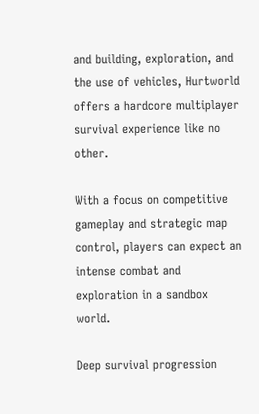and building, exploration, and the use of vehicles, Hurtworld offers a hardcore multiplayer survival experience like no other.

With a focus on competitive gameplay and strategic map control, players can expect an intense combat and exploration in a sandbox world.

Deep survival progression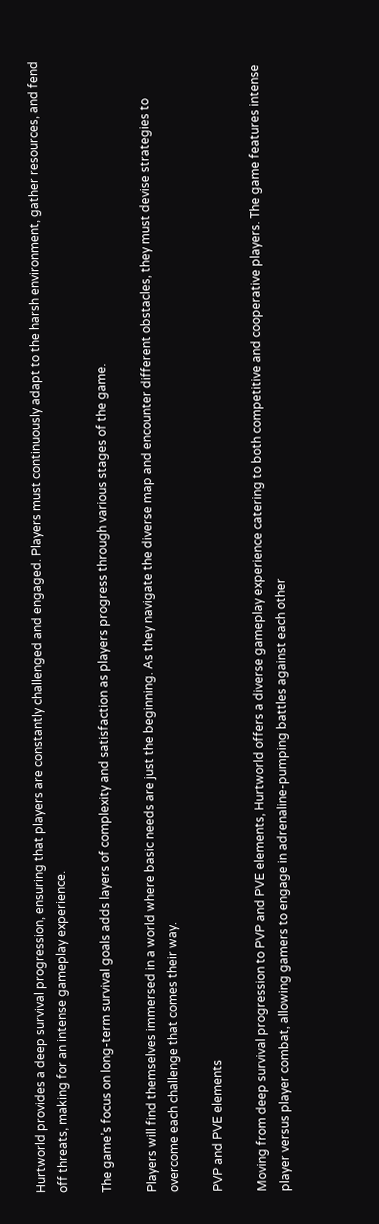Hurtworld provides a deep survival progression, ensuring that players are constantly challenged and engaged. Players must continuously adapt to the harsh environment, gather resources, and fend off threats, making for an intense gameplay experience.

The game’s focus on long-term survival goals adds layers of complexity and satisfaction as players progress through various stages of the game.

Players will find themselves immersed in a world where basic needs are just the beginning. As they navigate the diverse map and encounter different obstacles, they must devise strategies to overcome each challenge that comes their way.

PVP and PVE elements

Moving from deep survival progression to PVP and PVE elements, Hurtworld offers a diverse gameplay experience catering to both competitive and cooperative players. The game features intense player versus player combat, allowing gamers to engage in adrenaline-pumping battles against each other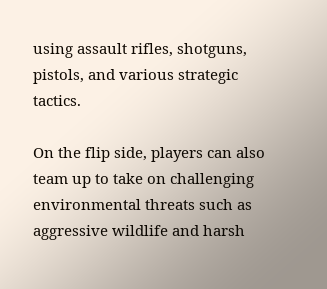using assault rifles, shotguns, pistols, and various strategic tactics.

On the flip side, players can also team up to take on challenging environmental threats such as aggressive wildlife and harsh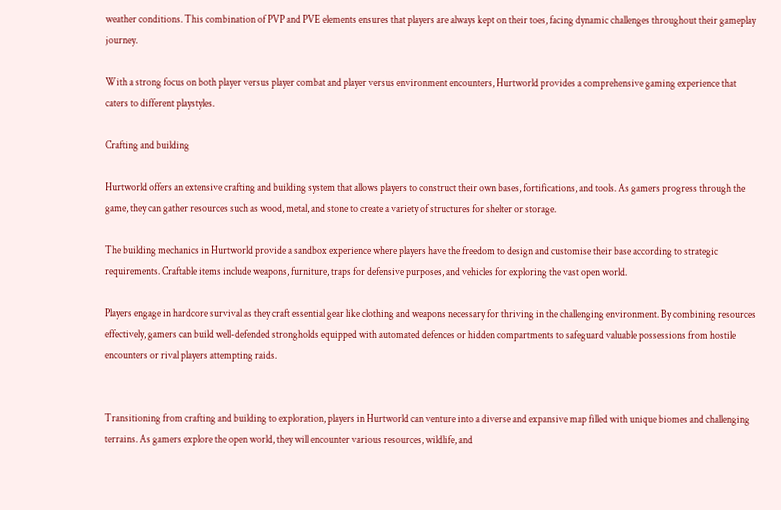weather conditions. This combination of PVP and PVE elements ensures that players are always kept on their toes, facing dynamic challenges throughout their gameplay journey.

With a strong focus on both player versus player combat and player versus environment encounters, Hurtworld provides a comprehensive gaming experience that caters to different playstyles.

Crafting and building

Hurtworld offers an extensive crafting and building system that allows players to construct their own bases, fortifications, and tools. As gamers progress through the game, they can gather resources such as wood, metal, and stone to create a variety of structures for shelter or storage.

The building mechanics in Hurtworld provide a sandbox experience where players have the freedom to design and customise their base according to strategic requirements. Craftable items include weapons, furniture, traps for defensive purposes, and vehicles for exploring the vast open world.

Players engage in hardcore survival as they craft essential gear like clothing and weapons necessary for thriving in the challenging environment. By combining resources effectively, gamers can build well-defended strongholds equipped with automated defences or hidden compartments to safeguard valuable possessions from hostile encounters or rival players attempting raids.


Transitioning from crafting and building to exploration, players in Hurtworld can venture into a diverse and expansive map filled with unique biomes and challenging terrains. As gamers explore the open world, they will encounter various resources, wildlife, and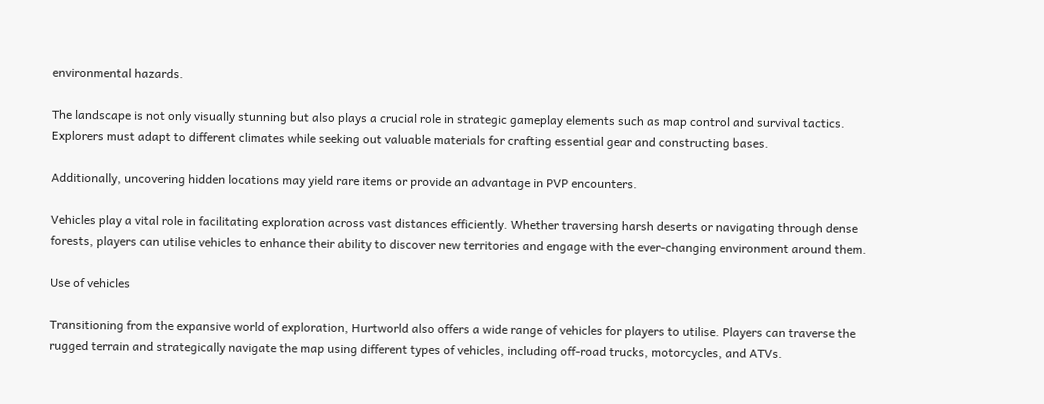environmental hazards.

The landscape is not only visually stunning but also plays a crucial role in strategic gameplay elements such as map control and survival tactics. Explorers must adapt to different climates while seeking out valuable materials for crafting essential gear and constructing bases.

Additionally, uncovering hidden locations may yield rare items or provide an advantage in PVP encounters.

Vehicles play a vital role in facilitating exploration across vast distances efficiently. Whether traversing harsh deserts or navigating through dense forests, players can utilise vehicles to enhance their ability to discover new territories and engage with the ever-changing environment around them.

Use of vehicles

Transitioning from the expansive world of exploration, Hurtworld also offers a wide range of vehicles for players to utilise. Players can traverse the rugged terrain and strategically navigate the map using different types of vehicles, including off-road trucks, motorcycles, and ATVs.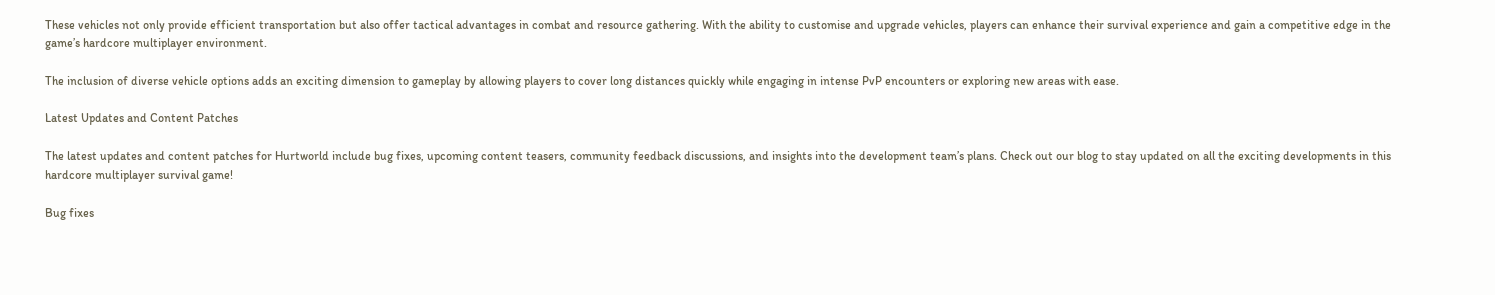These vehicles not only provide efficient transportation but also offer tactical advantages in combat and resource gathering. With the ability to customise and upgrade vehicles, players can enhance their survival experience and gain a competitive edge in the game’s hardcore multiplayer environment.

The inclusion of diverse vehicle options adds an exciting dimension to gameplay by allowing players to cover long distances quickly while engaging in intense PvP encounters or exploring new areas with ease.

Latest Updates and Content Patches

The latest updates and content patches for Hurtworld include bug fixes, upcoming content teasers, community feedback discussions, and insights into the development team’s plans. Check out our blog to stay updated on all the exciting developments in this hardcore multiplayer survival game!

Bug fixes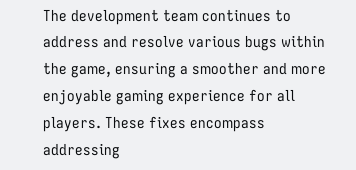The development team continues to address and resolve various bugs within the game, ensuring a smoother and more enjoyable gaming experience for all players. These fixes encompass addressing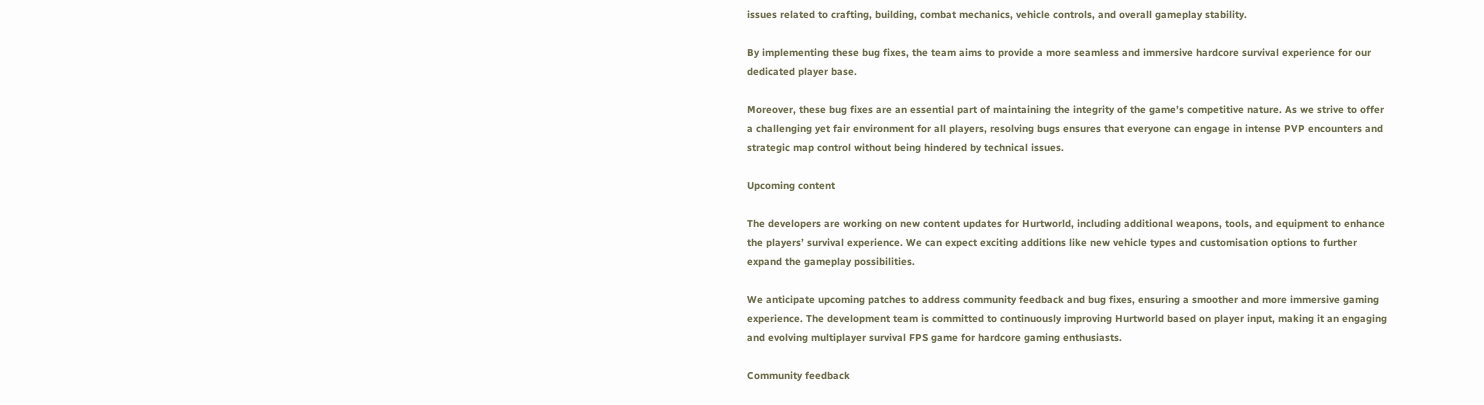issues related to crafting, building, combat mechanics, vehicle controls, and overall gameplay stability.

By implementing these bug fixes, the team aims to provide a more seamless and immersive hardcore survival experience for our dedicated player base.

Moreover, these bug fixes are an essential part of maintaining the integrity of the game’s competitive nature. As we strive to offer a challenging yet fair environment for all players, resolving bugs ensures that everyone can engage in intense PVP encounters and strategic map control without being hindered by technical issues.

Upcoming content

The developers are working on new content updates for Hurtworld, including additional weapons, tools, and equipment to enhance the players’ survival experience. We can expect exciting additions like new vehicle types and customisation options to further expand the gameplay possibilities.

We anticipate upcoming patches to address community feedback and bug fixes, ensuring a smoother and more immersive gaming experience. The development team is committed to continuously improving Hurtworld based on player input, making it an engaging and evolving multiplayer survival FPS game for hardcore gaming enthusiasts.

Community feedback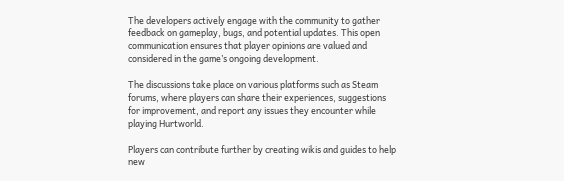The developers actively engage with the community to gather feedback on gameplay, bugs, and potential updates. This open communication ensures that player opinions are valued and considered in the game’s ongoing development.

The discussions take place on various platforms such as Steam forums, where players can share their experiences, suggestions for improvement, and report any issues they encounter while playing Hurtworld.

Players can contribute further by creating wikis and guides to help new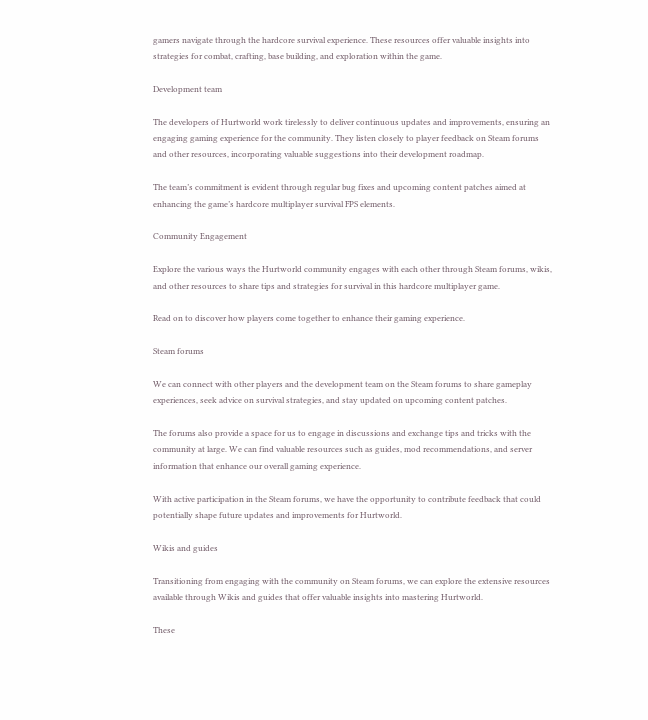gamers navigate through the hardcore survival experience. These resources offer valuable insights into strategies for combat, crafting, base building, and exploration within the game.

Development team

The developers of Hurtworld work tirelessly to deliver continuous updates and improvements, ensuring an engaging gaming experience for the community. They listen closely to player feedback on Steam forums and other resources, incorporating valuable suggestions into their development roadmap.

The team’s commitment is evident through regular bug fixes and upcoming content patches aimed at enhancing the game’s hardcore multiplayer survival FPS elements.

Community Engagement

Explore the various ways the Hurtworld community engages with each other through Steam forums, wikis, and other resources to share tips and strategies for survival in this hardcore multiplayer game.

Read on to discover how players come together to enhance their gaming experience.

Steam forums

We can connect with other players and the development team on the Steam forums to share gameplay experiences, seek advice on survival strategies, and stay updated on upcoming content patches.

The forums also provide a space for us to engage in discussions and exchange tips and tricks with the community at large. We can find valuable resources such as guides, mod recommendations, and server information that enhance our overall gaming experience.

With active participation in the Steam forums, we have the opportunity to contribute feedback that could potentially shape future updates and improvements for Hurtworld.

Wikis and guides

Transitioning from engaging with the community on Steam forums, we can explore the extensive resources available through Wikis and guides that offer valuable insights into mastering Hurtworld.

These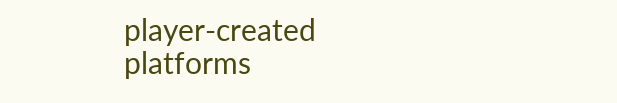player-created platforms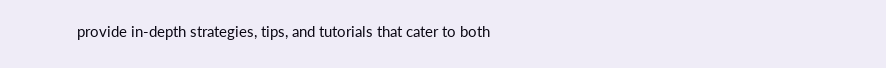provide in-depth strategies, tips, and tutorials that cater to both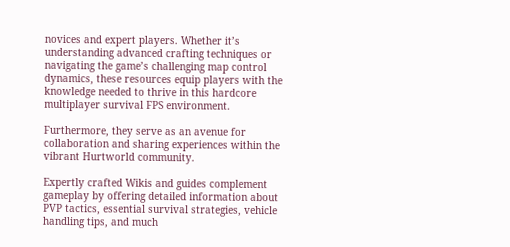novices and expert players. Whether it’s understanding advanced crafting techniques or navigating the game’s challenging map control dynamics, these resources equip players with the knowledge needed to thrive in this hardcore multiplayer survival FPS environment.

Furthermore, they serve as an avenue for collaboration and sharing experiences within the vibrant Hurtworld community.

Expertly crafted Wikis and guides complement gameplay by offering detailed information about PVP tactics, essential survival strategies, vehicle handling tips, and much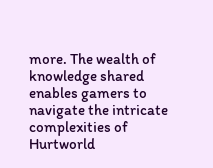more. The wealth of knowledge shared enables gamers to navigate the intricate complexities of Hurtworld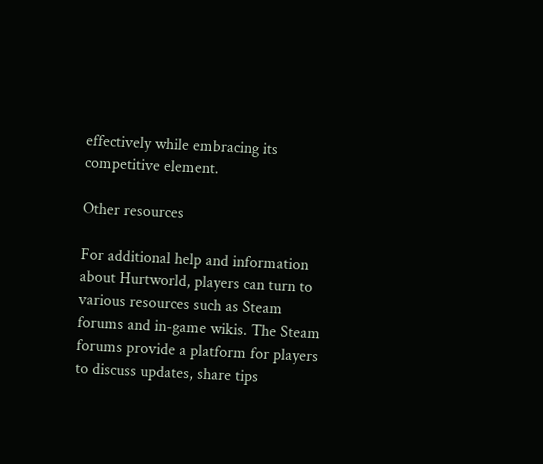effectively while embracing its competitive element.

Other resources

For additional help and information about Hurtworld, players can turn to various resources such as Steam forums and in-game wikis. The Steam forums provide a platform for players to discuss updates, share tips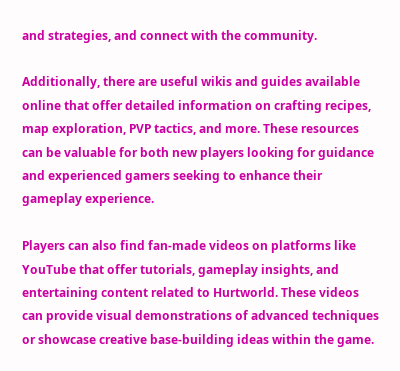and strategies, and connect with the community.

Additionally, there are useful wikis and guides available online that offer detailed information on crafting recipes, map exploration, PVP tactics, and more. These resources can be valuable for both new players looking for guidance and experienced gamers seeking to enhance their gameplay experience.

Players can also find fan-made videos on platforms like YouTube that offer tutorials, gameplay insights, and entertaining content related to Hurtworld. These videos can provide visual demonstrations of advanced techniques or showcase creative base-building ideas within the game.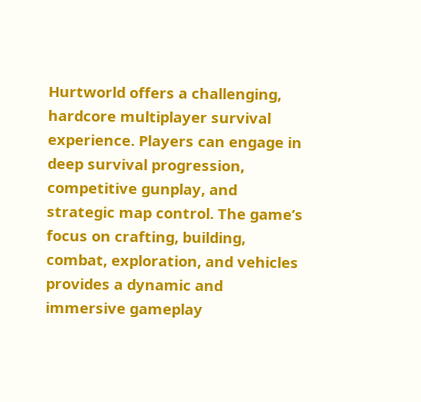Hurtworld offers a challenging, hardcore multiplayer survival experience. Players can engage in deep survival progression, competitive gunplay, and strategic map control. The game’s focus on crafting, building, combat, exploration, and vehicles provides a dynamic and immersive gameplay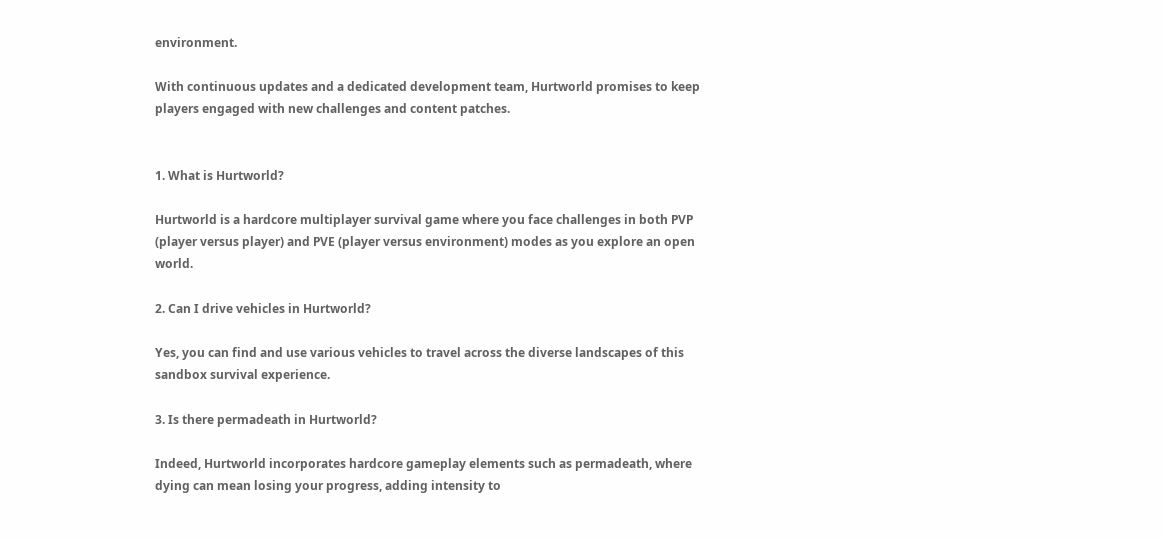environment.

With continuous updates and a dedicated development team, Hurtworld promises to keep players engaged with new challenges and content patches.


1. What is Hurtworld?

Hurtworld is a hardcore multiplayer survival game where you face challenges in both PVP (player versus player) and PVE (player versus environment) modes as you explore an open world.

2. Can I drive vehicles in Hurtworld?

Yes, you can find and use various vehicles to travel across the diverse landscapes of this sandbox survival experience.

3. Is there permadeath in Hurtworld?

Indeed, Hurtworld incorporates hardcore gameplay elements such as permadeath, where dying can mean losing your progress, adding intensity to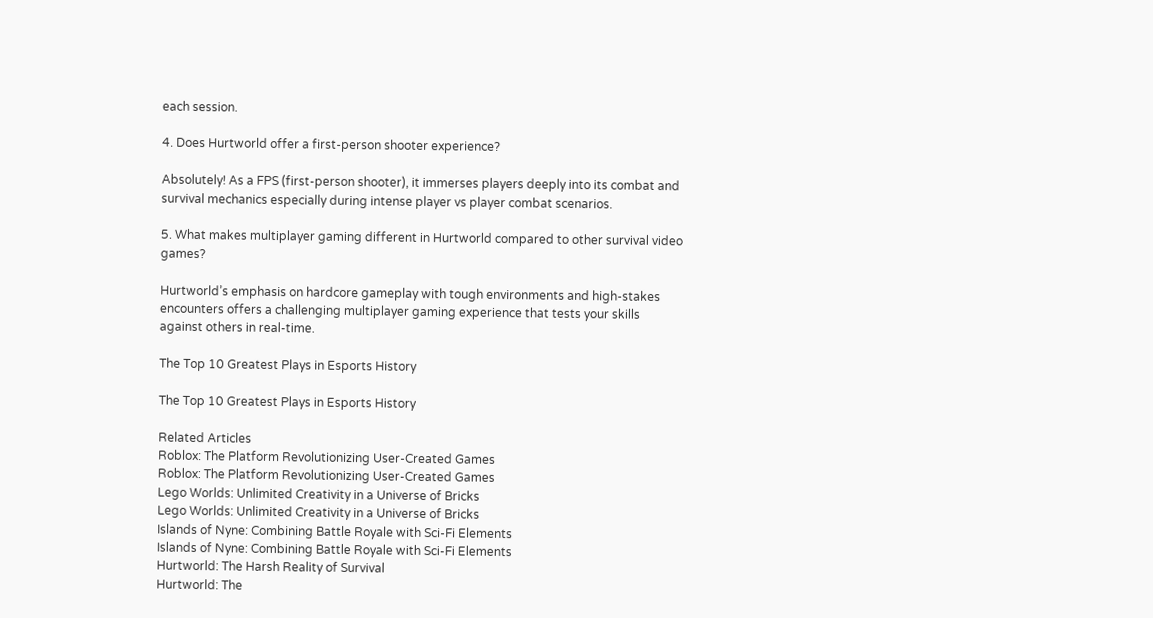each session.

4. Does Hurtworld offer a first-person shooter experience?

Absolutely! As a FPS (first-person shooter), it immerses players deeply into its combat and survival mechanics especially during intense player vs player combat scenarios.

5. What makes multiplayer gaming different in Hurtworld compared to other survival video games?

Hurtworld’s emphasis on hardcore gameplay with tough environments and high-stakes encounters offers a challenging multiplayer gaming experience that tests your skills against others in real-time.

The Top 10 Greatest Plays in Esports History

The Top 10 Greatest Plays in Esports History

Related Articles
Roblox: The Platform Revolutionizing User-Created Games
Roblox: The Platform Revolutionizing User-Created Games
Lego Worlds: Unlimited Creativity in a Universe of Bricks
Lego Worlds: Unlimited Creativity in a Universe of Bricks
Islands of Nyne: Combining Battle Royale with Sci-Fi Elements
Islands of Nyne: Combining Battle Royale with Sci-Fi Elements
Hurtworld: The Harsh Reality of Survival
Hurtworld: The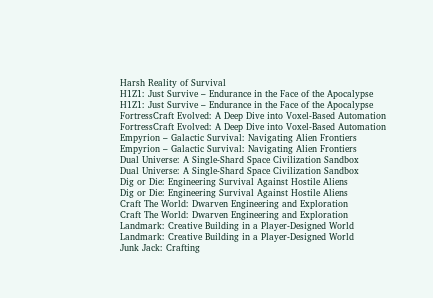Harsh Reality of Survival
H1Z1: Just Survive – Endurance in the Face of the Apocalypse
H1Z1: Just Survive – Endurance in the Face of the Apocalypse
FortressCraft Evolved: A Deep Dive into Voxel-Based Automation
FortressCraft Evolved: A Deep Dive into Voxel-Based Automation
Empyrion – Galactic Survival: Navigating Alien Frontiers
Empyrion – Galactic Survival: Navigating Alien Frontiers
Dual Universe: A Single-Shard Space Civilization Sandbox
Dual Universe: A Single-Shard Space Civilization Sandbox
Dig or Die: Engineering Survival Against Hostile Aliens
Dig or Die: Engineering Survival Against Hostile Aliens
Craft The World: Dwarven Engineering and Exploration
Craft The World: Dwarven Engineering and Exploration
Landmark: Creative Building in a Player-Designed World
Landmark: Creative Building in a Player-Designed World
Junk Jack: Crafting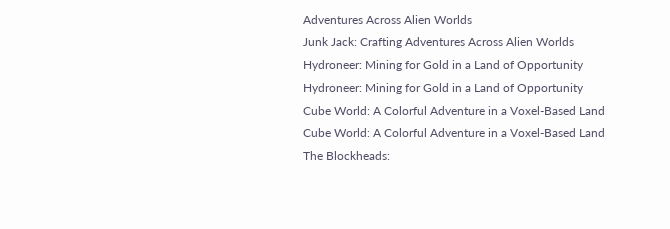Adventures Across Alien Worlds
Junk Jack: Crafting Adventures Across Alien Worlds
Hydroneer: Mining for Gold in a Land of Opportunity
Hydroneer: Mining for Gold in a Land of Opportunity
Cube World: A Colorful Adventure in a Voxel-Based Land
Cube World: A Colorful Adventure in a Voxel-Based Land
The Blockheads: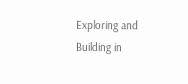Exploring and Building in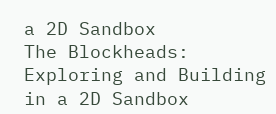a 2D Sandbox
The Blockheads: Exploring and Building in a 2D Sandbox